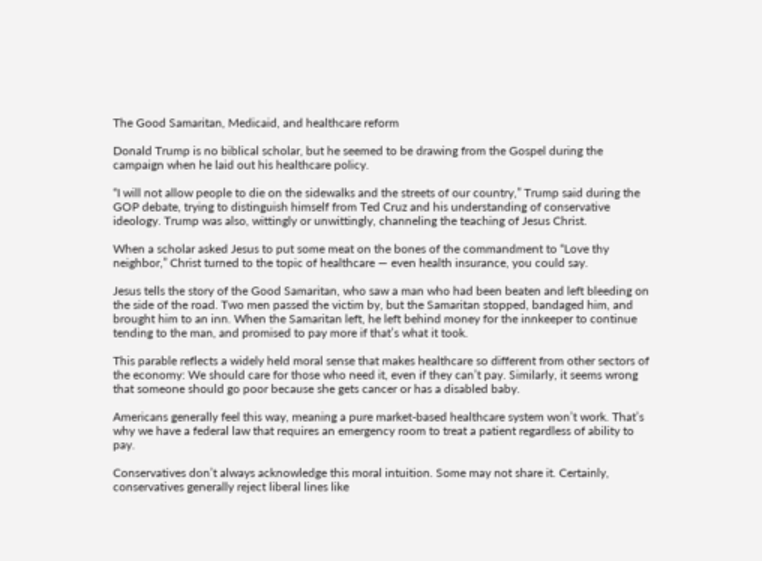The Good Samaritan, Medicaid, and healthcare reform

Donald Trump is no biblical scholar, but he seemed to be drawing from the Gospel during the campaign when he laid out his healthcare policy.

“I will not allow people to die on the sidewalks and the streets of our country,” Trump said during the GOP debate, trying to distinguish himself from Ted Cruz and his understanding of conservative ideology. Trump was also, wittingly or unwittingly, channeling the teaching of Jesus Christ.

When a scholar asked Jesus to put some meat on the bones of the commandment to “Love thy neighbor,” Christ turned to the topic of healthcare — even health insurance, you could say.

Jesus tells the story of the Good Samaritan, who saw a man who had been beaten and left bleeding on the side of the road. Two men passed the victim by, but the Samaritan stopped, bandaged him, and brought him to an inn. When the Samaritan left, he left behind money for the innkeeper to continue tending to the man, and promised to pay more if that’s what it took.

This parable reflects a widely held moral sense that makes healthcare so different from other sectors of the economy: We should care for those who need it, even if they can’t pay. Similarly, it seems wrong that someone should go poor because she gets cancer or has a disabled baby.

Americans generally feel this way, meaning a pure market-based healthcare system won’t work. That’s why we have a federal law that requires an emergency room to treat a patient regardless of ability to pay.

Conservatives don’t always acknowledge this moral intuition. Some may not share it. Certainly, conservatives generally reject liberal lines like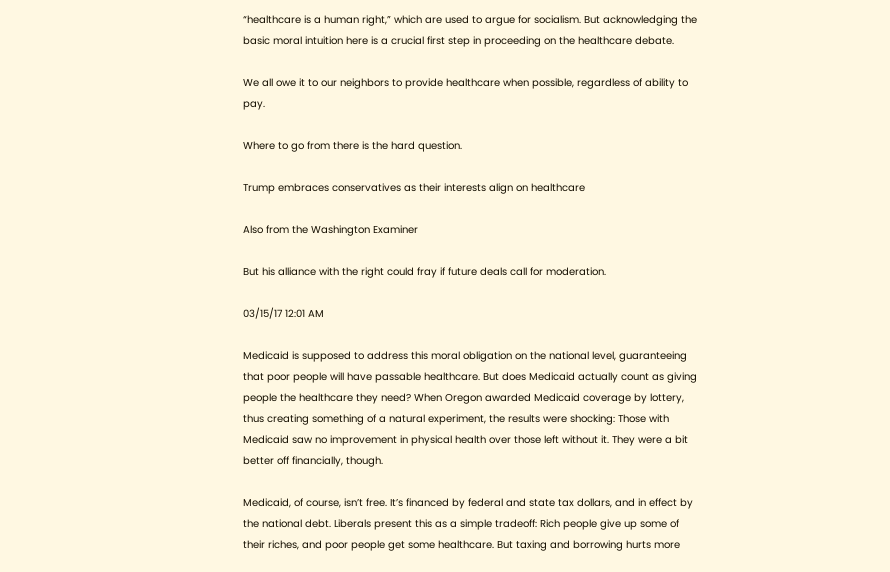“healthcare is a human right,” which are used to argue for socialism. But acknowledging the basic moral intuition here is a crucial first step in proceeding on the healthcare debate.

We all owe it to our neighbors to provide healthcare when possible, regardless of ability to pay.

Where to go from there is the hard question.

Trump embraces conservatives as their interests align on healthcare

Also from the Washington Examiner

But his alliance with the right could fray if future deals call for moderation.

03/15/17 12:01 AM

Medicaid is supposed to address this moral obligation on the national level, guaranteeing that poor people will have passable healthcare. But does Medicaid actually count as giving people the healthcare they need? When Oregon awarded Medicaid coverage by lottery, thus creating something of a natural experiment, the results were shocking: Those with Medicaid saw no improvement in physical health over those left without it. They were a bit better off financially, though.

Medicaid, of course, isn’t free. It’s financed by federal and state tax dollars, and in effect by the national debt. Liberals present this as a simple tradeoff: Rich people give up some of their riches, and poor people get some healthcare. But taxing and borrowing hurts more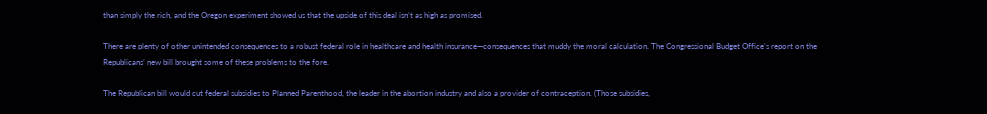than simply the rich, and the Oregon experiment showed us that the upside of this deal isn’t as high as promised.

There are plenty of other unintended consequences to a robust federal role in healthcare and health insurance—consequences that muddy the moral calculation. The Congressional Budget Office’s report on the Republicans’ new bill brought some of these problems to the fore.

The Republican bill would cut federal subsidies to Planned Parenthood, the leader in the abortion industry and also a provider of contraception. (Those subsidies,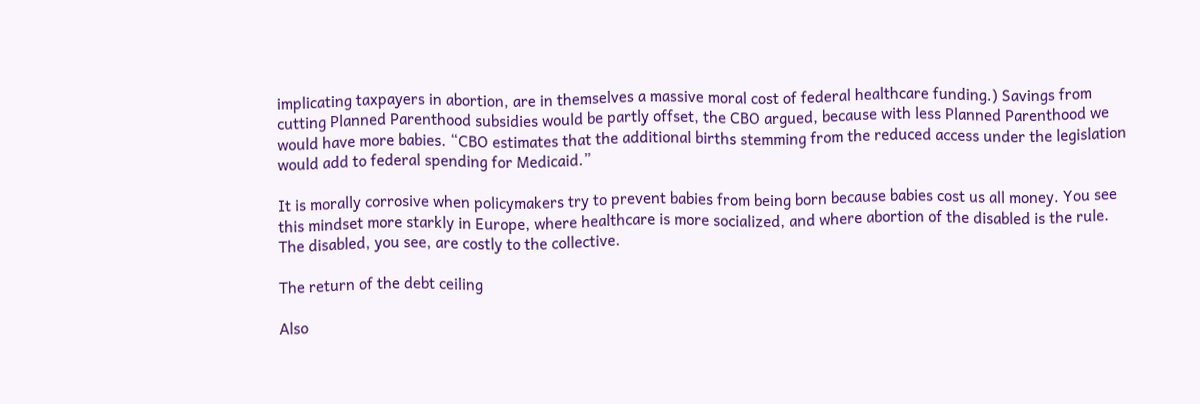implicating taxpayers in abortion, are in themselves a massive moral cost of federal healthcare funding.) Savings from cutting Planned Parenthood subsidies would be partly offset, the CBO argued, because with less Planned Parenthood we would have more babies. “CBO estimates that the additional births stemming from the reduced access under the legislation would add to federal spending for Medicaid.”

It is morally corrosive when policymakers try to prevent babies from being born because babies cost us all money. You see this mindset more starkly in Europe, where healthcare is more socialized, and where abortion of the disabled is the rule. The disabled, you see, are costly to the collective.

The return of the debt ceiling

Also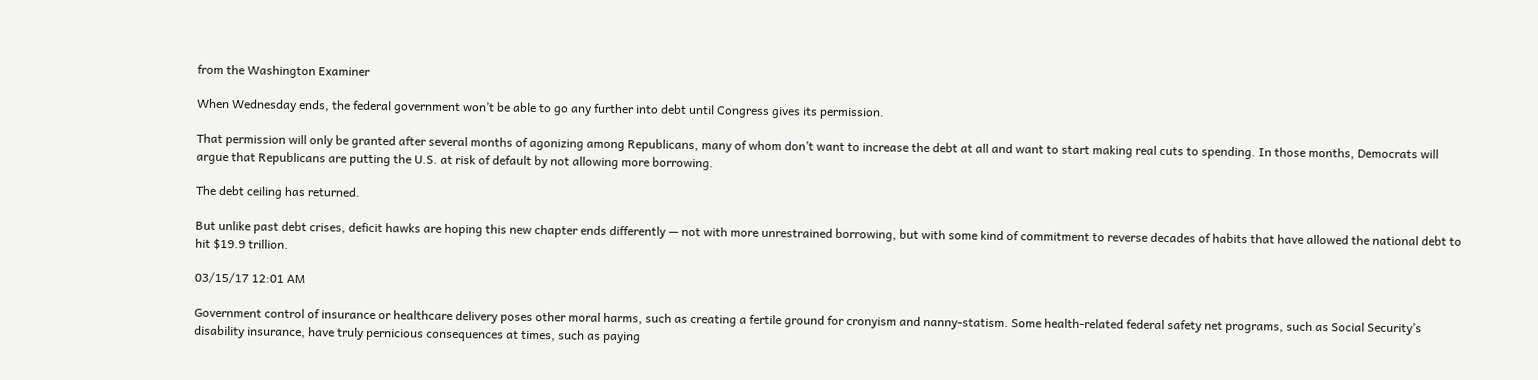from the Washington Examiner

When Wednesday ends, the federal government won’t be able to go any further into debt until Congress gives its permission.

That permission will only be granted after several months of agonizing among Republicans, many of whom don’t want to increase the debt at all and want to start making real cuts to spending. In those months, Democrats will argue that Republicans are putting the U.S. at risk of default by not allowing more borrowing.

The debt ceiling has returned.

But unlike past debt crises, deficit hawks are hoping this new chapter ends differently — not with more unrestrained borrowing, but with some kind of commitment to reverse decades of habits that have allowed the national debt to hit $19.9 trillion.

03/15/17 12:01 AM

Government control of insurance or healthcare delivery poses other moral harms, such as creating a fertile ground for cronyism and nanny-statism. Some health-related federal safety net programs, such as Social Security’s disability insurance, have truly pernicious consequences at times, such as paying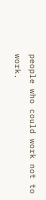people who could work not to work.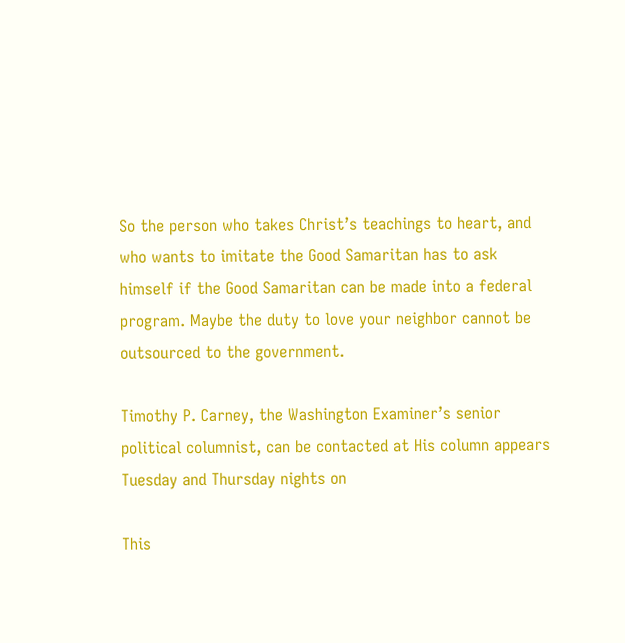So the person who takes Christ’s teachings to heart, and who wants to imitate the Good Samaritan has to ask himself if the Good Samaritan can be made into a federal program. Maybe the duty to love your neighbor cannot be outsourced to the government.

Timothy P. Carney, the Washington Examiner’s senior political columnist, can be contacted at His column appears Tuesday and Thursday nights on

This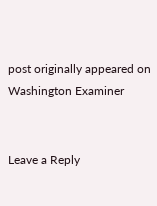post originally appeared on Washington Examiner


Leave a Reply